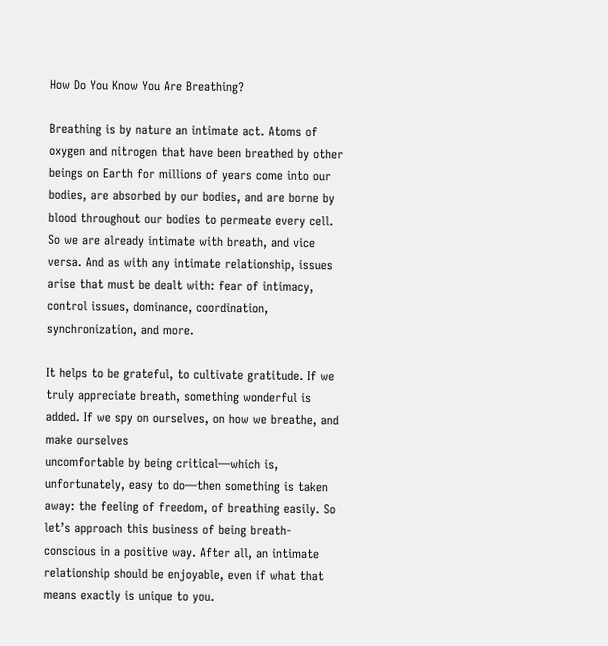How Do You Know You Are Breathing?

Breathing is by nature an intimate act. Atoms of oxygen and nitrogen that have been breathed by other beings on Earth for millions of years come into our bodies, are absorbed by our bodies, and are borne by blood throughout our bodies to permeate every cell. So we are already intimate with breath, and vice versa. And as with any intimate relationship, issues arise that must be dealt with: fear of intimacy, control issues, dominance, coordination, synchronization, and more.

It helps to be grateful, to cultivate gratitude. If we truly appreciate breath, something wonderful is added. If we spy on ourselves, on how we breathe, and make ourselves
uncomfortable by being critical—which is, unfortunately, easy to do—then something is taken away: the feeling of freedom, of breathing easily. So let’s approach this business of being breath-conscious in a positive way. After all, an intimate relationship should be enjoyable, even if what that means exactly is unique to you.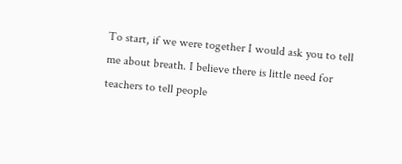To start, if we were together I would ask you to tell me about breath. I believe there is little need for teachers to tell people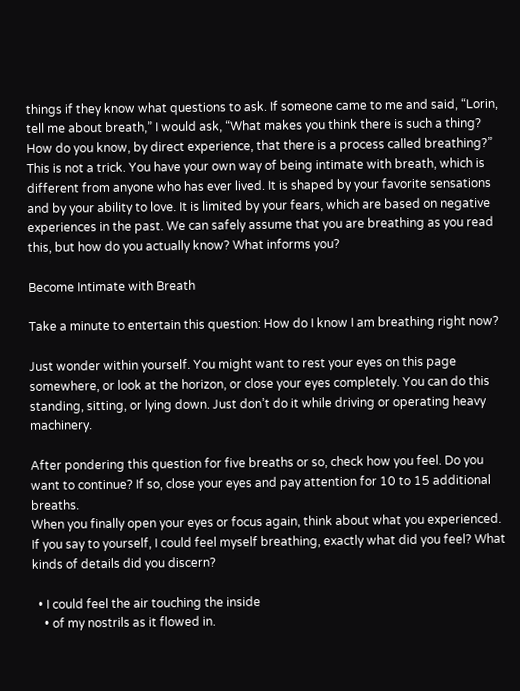things if they know what questions to ask. If someone came to me and said, “Lorin, tell me about breath,” I would ask, “What makes you think there is such a thing? How do you know, by direct experience, that there is a process called breathing?”
This is not a trick. You have your own way of being intimate with breath, which is different from anyone who has ever lived. It is shaped by your favorite sensations and by your ability to love. It is limited by your fears, which are based on negative experiences in the past. We can safely assume that you are breathing as you read this, but how do you actually know? What informs you?

Become Intimate with Breath

Take a minute to entertain this question: How do I know I am breathing right now?

Just wonder within yourself. You might want to rest your eyes on this page somewhere, or look at the horizon, or close your eyes completely. You can do this standing, sitting, or lying down. Just don’t do it while driving or operating heavy machinery.

After pondering this question for five breaths or so, check how you feel. Do you want to continue? If so, close your eyes and pay attention for 10 to 15 additional breaths.
When you finally open your eyes or focus again, think about what you experienced. If you say to yourself, I could feel myself breathing, exactly what did you feel? What kinds of details did you discern?

  • I could feel the air touching the inside
    • of my nostrils as it flowed in.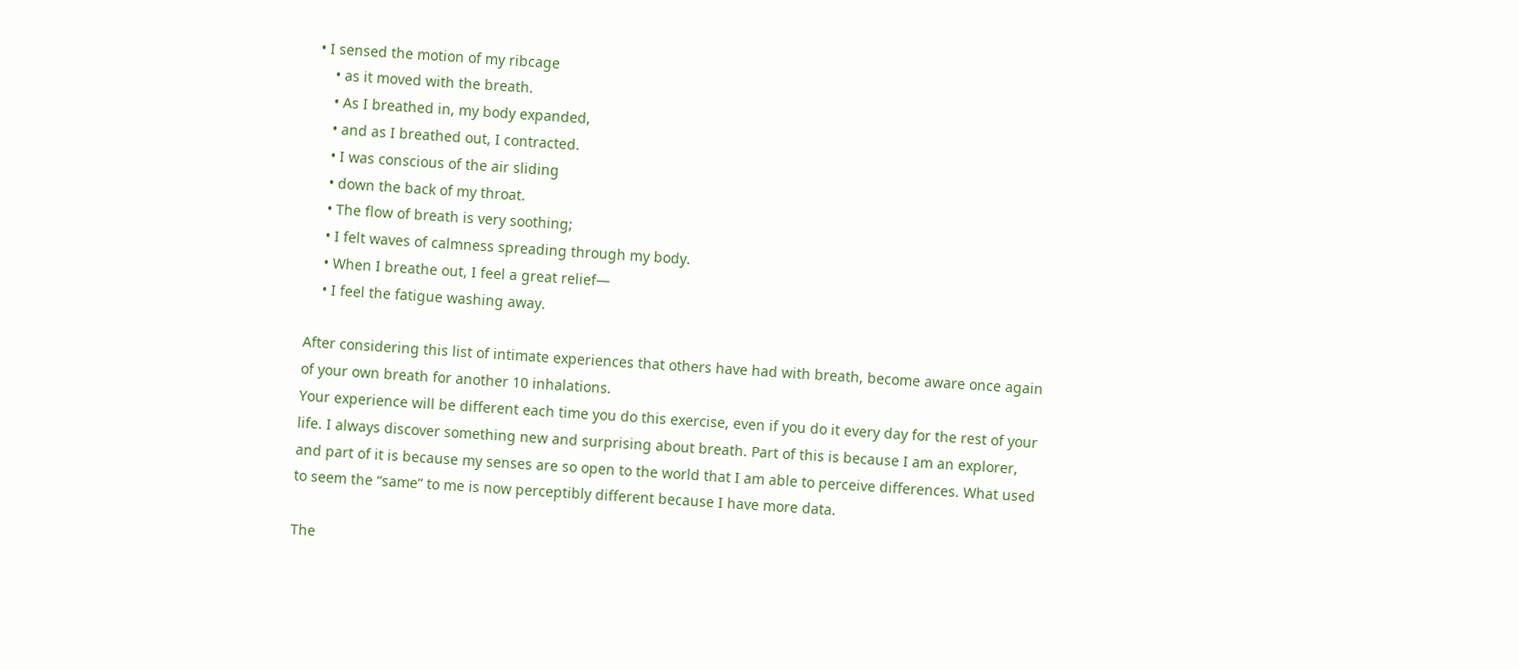• I sensed the motion of my ribcage
    • as it moved with the breath.
    • As I breathed in, my body expanded,
    • and as I breathed out, I contracted.
    • I was conscious of the air sliding
    • down the back of my throat.
    • The flow of breath is very soothing;
    • I felt waves of calmness spreading through my body.
    • When I breathe out, I feel a great relief—
    • I feel the fatigue washing away.

After considering this list of intimate experiences that others have had with breath, become aware once again of your own breath for another 10 inhalations.
Your experience will be different each time you do this exercise, even if you do it every day for the rest of your life. I always discover something new and surprising about breath. Part of this is because I am an explorer, and part of it is because my senses are so open to the world that I am able to perceive differences. What used to seem the “same” to me is now perceptibly different because I have more data.

The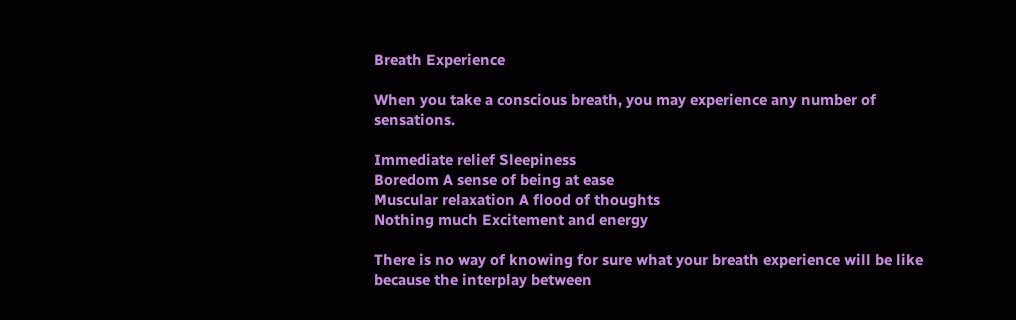Breath Experience

When you take a conscious breath, you may experience any number of sensations.

Immediate relief Sleepiness
Boredom A sense of being at ease
Muscular relaxation A flood of thoughts
Nothing much Excitement and energy

There is no way of knowing for sure what your breath experience will be like because the interplay between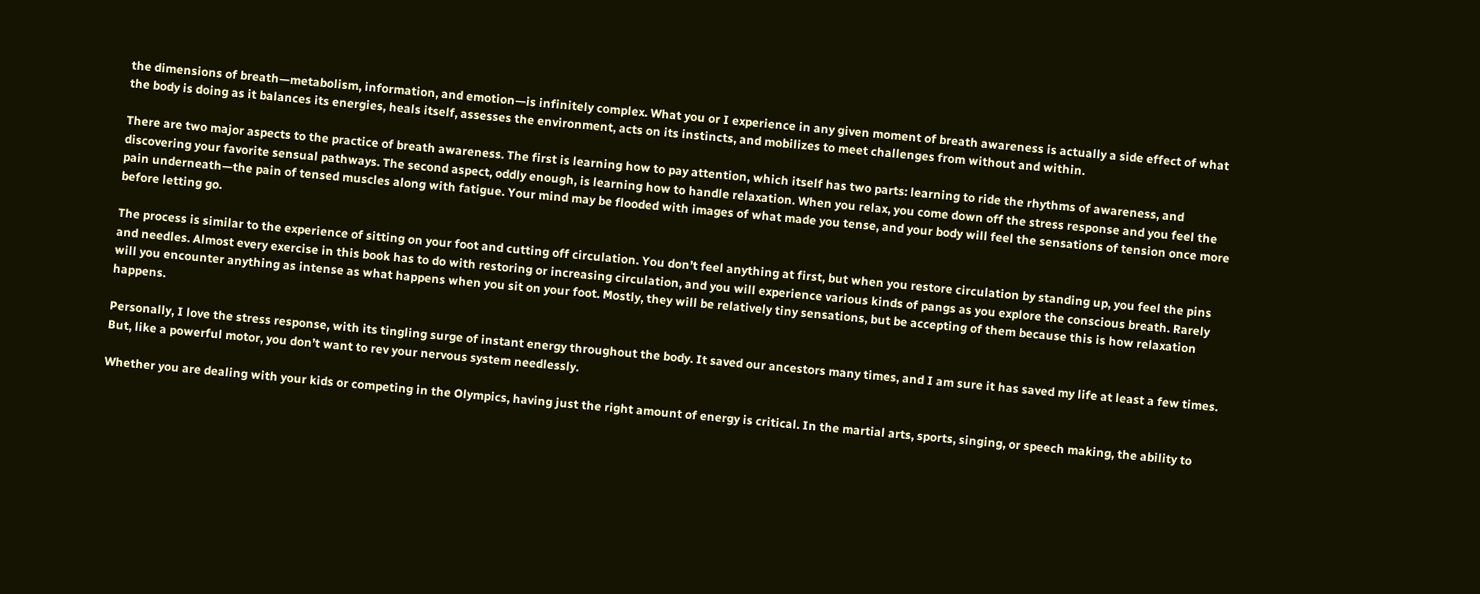the dimensions of breath—metabolism, information, and emotion—is infinitely complex. What you or I experience in any given moment of breath awareness is actually a side effect of what the body is doing as it balances its energies, heals itself, assesses the environment, acts on its instincts, and mobilizes to meet challenges from without and within.

There are two major aspects to the practice of breath awareness. The first is learning how to pay attention, which itself has two parts: learning to ride the rhythms of awareness, and discovering your favorite sensual pathways. The second aspect, oddly enough, is learning how to handle relaxation. When you relax, you come down off the stress response and you feel the pain underneath—the pain of tensed muscles along with fatigue. Your mind may be flooded with images of what made you tense, and your body will feel the sensations of tension once more before letting go.

The process is similar to the experience of sitting on your foot and cutting off circulation. You don’t feel anything at first, but when you restore circulation by standing up, you feel the pins and needles. Almost every exercise in this book has to do with restoring or increasing circulation, and you will experience various kinds of pangs as you explore the conscious breath. Rarely will you encounter anything as intense as what happens when you sit on your foot. Mostly, they will be relatively tiny sensations, but be accepting of them because this is how relaxation happens.

Personally, I love the stress response, with its tingling surge of instant energy throughout the body. It saved our ancestors many times, and I am sure it has saved my life at least a few times. But, like a powerful motor, you don’t want to rev your nervous system needlessly.

Whether you are dealing with your kids or competing in the Olympics, having just the right amount of energy is critical. In the martial arts, sports, singing, or speech making, the ability to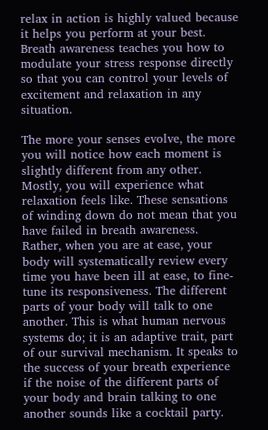relax in action is highly valued because it helps you perform at your best. Breath awareness teaches you how to modulate your stress response directly so that you can control your levels of excitement and relaxation in any situation.

The more your senses evolve, the more you will notice how each moment is slightly different from any other. Mostly, you will experience what relaxation feels like. These sensations of winding down do not mean that you have failed in breath awareness. Rather, when you are at ease, your body will systematically review every time you have been ill at ease, to fine-tune its responsiveness. The different parts of your body will talk to one another. This is what human nervous systems do; it is an adaptive trait, part of our survival mechanism. It speaks to the success of your breath experience if the noise of the different parts of your body and brain talking to one another sounds like a cocktail party.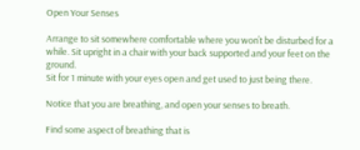Open Your Senses

Arrange to sit somewhere comfortable where you won’t be disturbed for a while. Sit upright in a chair with your back supported and your feet on the ground.
Sit for 1 minute with your eyes open and get used to just being there.

Notice that you are breathing, and open your senses to breath.

Find some aspect of breathing that is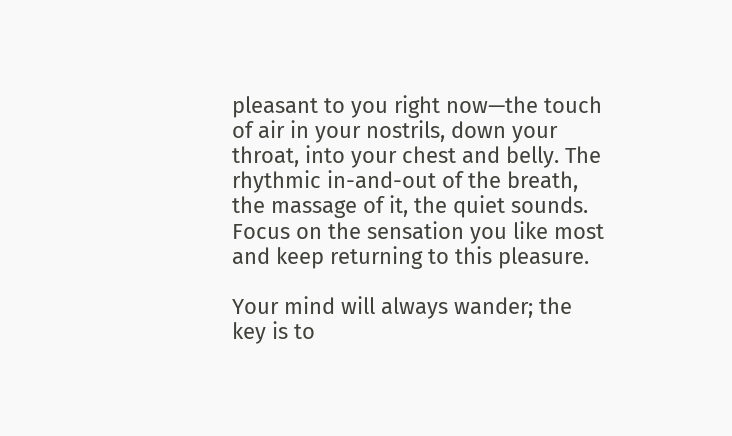pleasant to you right now—the touch of air in your nostrils, down your throat, into your chest and belly. The rhythmic in-and-out of the breath, the massage of it, the quiet sounds. Focus on the sensation you like most and keep returning to this pleasure.

Your mind will always wander; the key is to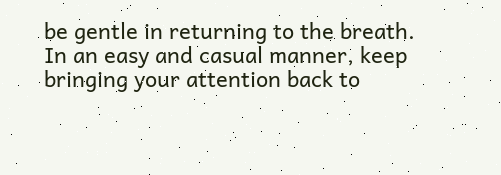be gentle in returning to the breath. In an easy and casual manner, keep bringing your attention back to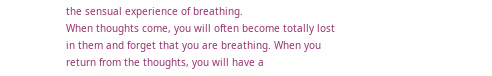the sensual experience of breathing.
When thoughts come, you will often become totally lost in them and forget that you are breathing. When you return from the thoughts, you will have a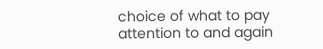choice of what to pay attention to and again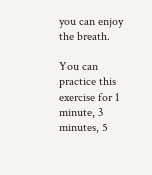you can enjoy the breath.

You can practice this exercise for 1 minute, 3 minutes, 5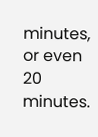minutes, or even 20 minutes.